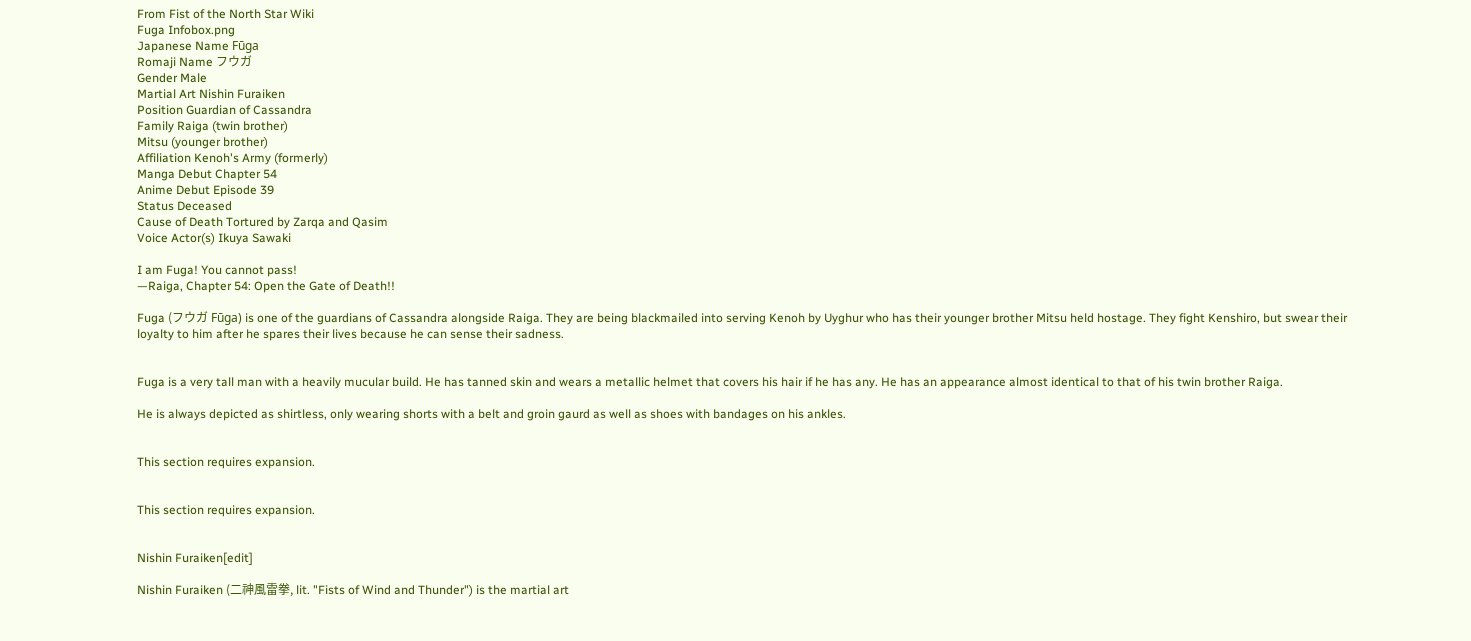From Fist of the North Star Wiki
Fuga Infobox.png
Japanese Name Fūga
Romaji Name フウガ
Gender Male
Martial Art Nishin Furaiken
Position Guardian of Cassandra
Family Raiga (twin brother)
Mitsu (younger brother)
Affiliation Kenoh's Army (formerly)
Manga Debut Chapter 54
Anime Debut Episode 39
Status Deceased
Cause of Death Tortured by Zarqa and Qasim
Voice Actor(s) Ikuya Sawaki

I am Fuga! You cannot pass!
—Raiga, Chapter 54: Open the Gate of Death!!

Fuga (フウガ Fūga) is one of the guardians of Cassandra alongside Raiga. They are being blackmailed into serving Kenoh by Uyghur who has their younger brother Mitsu held hostage. They fight Kenshiro, but swear their loyalty to him after he spares their lives because he can sense their sadness.


Fuga is a very tall man with a heavily mucular build. He has tanned skin and wears a metallic helmet that covers his hair if he has any. He has an appearance almost identical to that of his twin brother Raiga.

He is always depicted as shirtless, only wearing shorts with a belt and groin gaurd as well as shoes with bandages on his ankles.


This section requires expansion.


This section requires expansion.


Nishin Furaiken[edit]

Nishin Furaiken (二神風雷拳, lit. "Fists of Wind and Thunder") is the martial art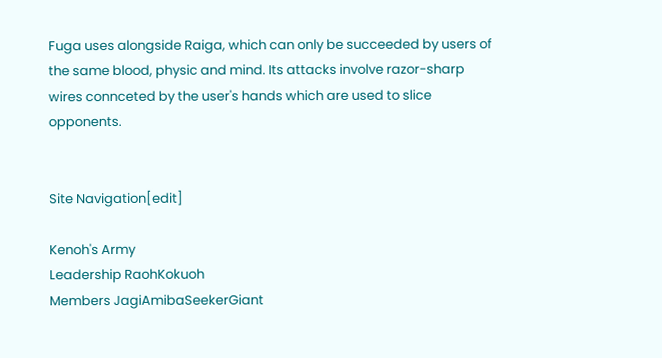Fuga uses alongside Raiga, which can only be succeeded by users of the same blood, physic and mind. Its attacks involve razor-sharp wires connceted by the user's hands which are used to slice opponents.


Site Navigation[edit]

Kenoh's Army
Leadership RaohKokuoh
Members JagiAmibaSeekerGiant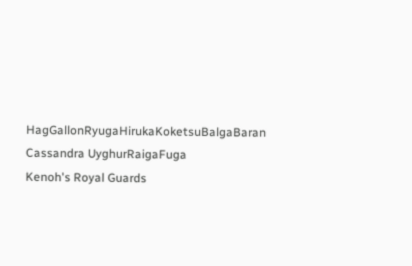HagGallonRyugaHirukaKoketsuBalgaBaran
Cassandra UyghurRaigaFuga
Kenoh's Royal Guards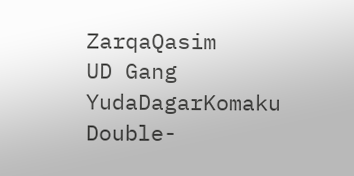ZarqaQasim
UD Gang YudaDagarKomaku
Double-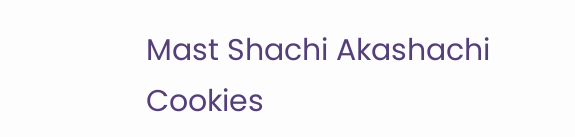Mast Shachi Akashachi
Cookies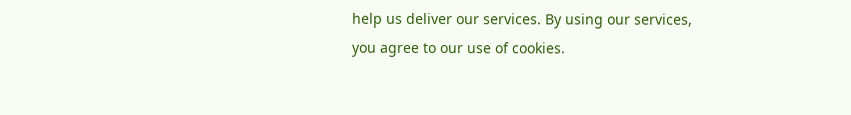help us deliver our services. By using our services, you agree to our use of cookies.